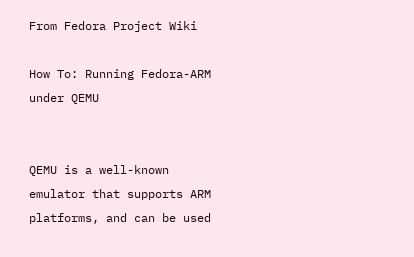From Fedora Project Wiki

How To: Running Fedora-ARM under QEMU


QEMU is a well-known emulator that supports ARM platforms, and can be used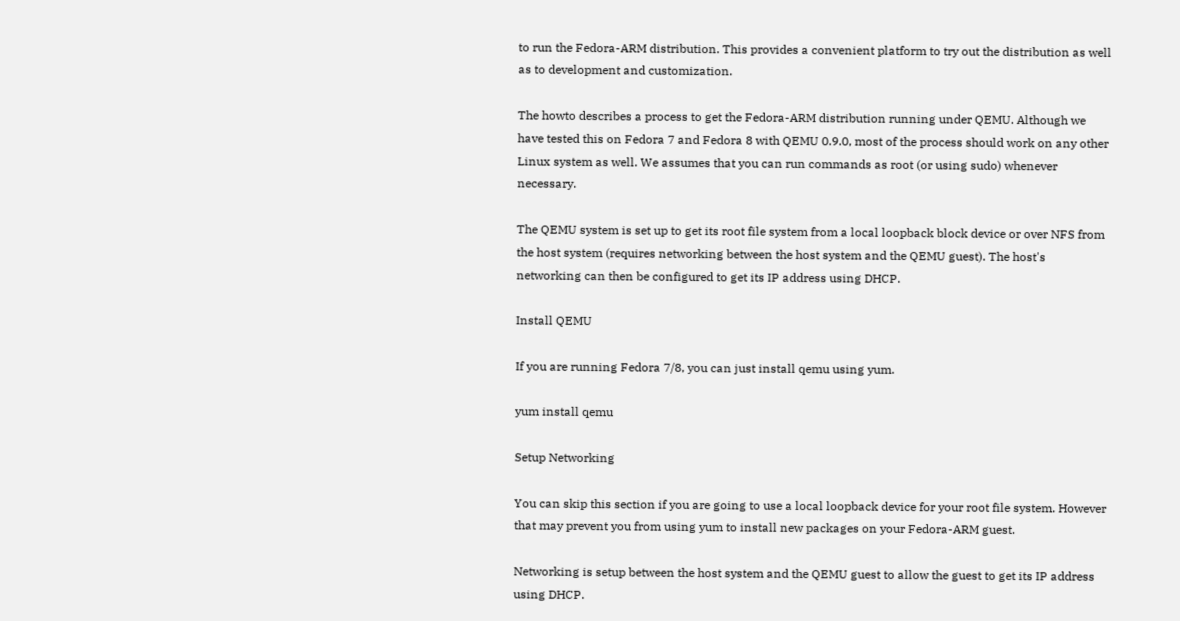to run the Fedora-ARM distribution. This provides a convenient platform to try out the distribution as well as to development and customization.

The howto describes a process to get the Fedora-ARM distribution running under QEMU. Although we have tested this on Fedora 7 and Fedora 8 with QEMU 0.9.0, most of the process should work on any other Linux system as well. We assumes that you can run commands as root (or using sudo) whenever necessary.

The QEMU system is set up to get its root file system from a local loopback block device or over NFS from the host system (requires networking between the host system and the QEMU guest). The host's networking can then be configured to get its IP address using DHCP.

Install QEMU

If you are running Fedora 7/8, you can just install qemu using yum.

yum install qemu

Setup Networking

You can skip this section if you are going to use a local loopback device for your root file system. However that may prevent you from using yum to install new packages on your Fedora-ARM guest.

Networking is setup between the host system and the QEMU guest to allow the guest to get its IP address using DHCP.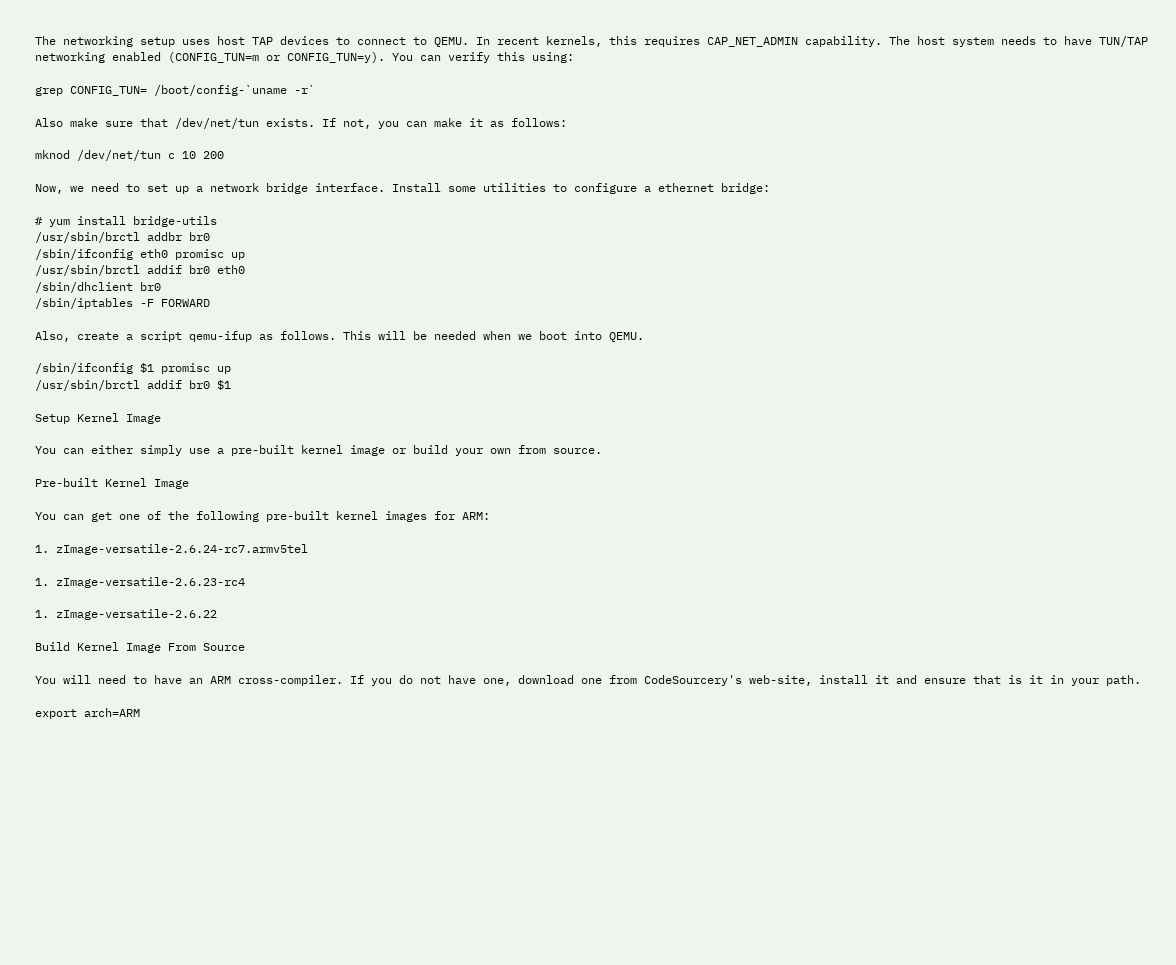The networking setup uses host TAP devices to connect to QEMU. In recent kernels, this requires CAP_NET_ADMIN capability. The host system needs to have TUN/TAP networking enabled (CONFIG_TUN=m or CONFIG_TUN=y). You can verify this using:

grep CONFIG_TUN= /boot/config-`uname -r`

Also make sure that /dev/net/tun exists. If not, you can make it as follows:

mknod /dev/net/tun c 10 200

Now, we need to set up a network bridge interface. Install some utilities to configure a ethernet bridge:

# yum install bridge-utils
/usr/sbin/brctl addbr br0
/sbin/ifconfig eth0 promisc up
/usr/sbin/brctl addif br0 eth0
/sbin/dhclient br0
/sbin/iptables -F FORWARD

Also, create a script qemu-ifup as follows. This will be needed when we boot into QEMU.

/sbin/ifconfig $1 promisc up
/usr/sbin/brctl addif br0 $1

Setup Kernel Image

You can either simply use a pre-built kernel image or build your own from source.

Pre-built Kernel Image

You can get one of the following pre-built kernel images for ARM:

1. zImage-versatile-2.6.24-rc7.armv5tel

1. zImage-versatile-2.6.23-rc4

1. zImage-versatile-2.6.22

Build Kernel Image From Source

You will need to have an ARM cross-compiler. If you do not have one, download one from CodeSourcery's web-site, install it and ensure that is it in your path.

export arch=ARM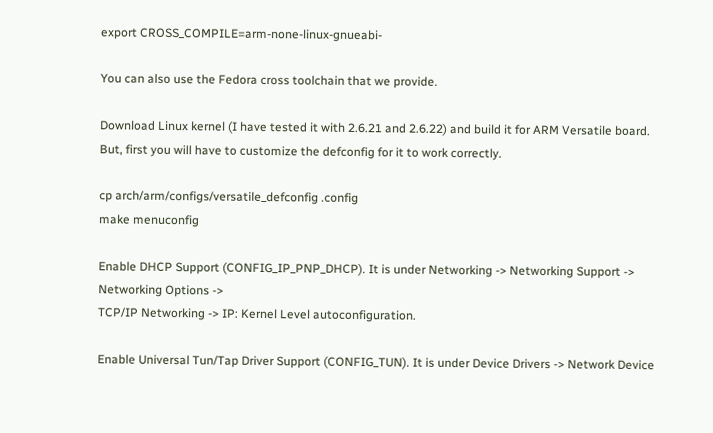export CROSS_COMPILE=arm-none-linux-gnueabi-

You can also use the Fedora cross toolchain that we provide.

Download Linux kernel (I have tested it with 2.6.21 and 2.6.22) and build it for ARM Versatile board. But, first you will have to customize the defconfig for it to work correctly.

cp arch/arm/configs/versatile_defconfig .config
make menuconfig

Enable DHCP Support (CONFIG_IP_PNP_DHCP). It is under Networking -> Networking Support -> Networking Options ->
TCP/IP Networking -> IP: Kernel Level autoconfiguration.

Enable Universal Tun/Tap Driver Support (CONFIG_TUN). It is under Device Drivers -> Network Device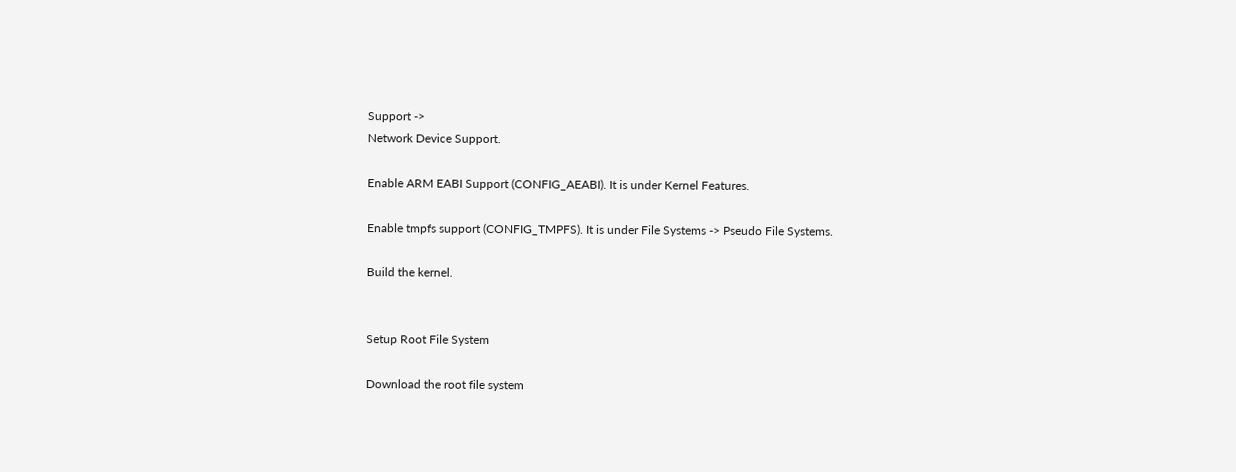Support ->
Network Device Support.

Enable ARM EABI Support (CONFIG_AEABI). It is under Kernel Features.

Enable tmpfs support (CONFIG_TMPFS). It is under File Systems -> Pseudo File Systems.

Build the kernel.


Setup Root File System

Download the root file system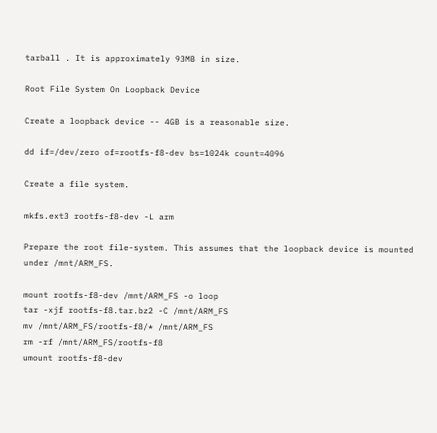tarball . It is approximately 93MB in size.

Root File System On Loopback Device

Create a loopback device -- 4GB is a reasonable size.

dd if=/dev/zero of=rootfs-f8-dev bs=1024k count=4096

Create a file system.

mkfs.ext3 rootfs-f8-dev -L arm

Prepare the root file-system. This assumes that the loopback device is mounted under /mnt/ARM_FS.

mount rootfs-f8-dev /mnt/ARM_FS -o loop
tar -xjf rootfs-f8.tar.bz2 -C /mnt/ARM_FS
mv /mnt/ARM_FS/rootfs-f8/* /mnt/ARM_FS
rm -rf /mnt/ARM_FS/rootfs-f8
umount rootfs-f8-dev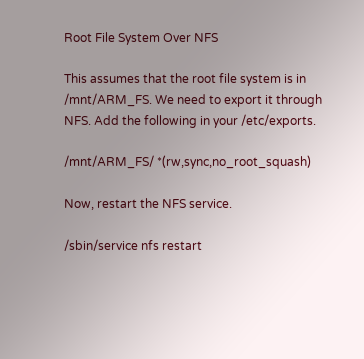Root File System Over NFS

This assumes that the root file system is in /mnt/ARM_FS. We need to export it through NFS. Add the following in your /etc/exports.

/mnt/ARM_FS/ *(rw,sync,no_root_squash)

Now, restart the NFS service.

/sbin/service nfs restart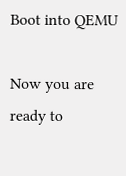Boot into QEMU

Now you are ready to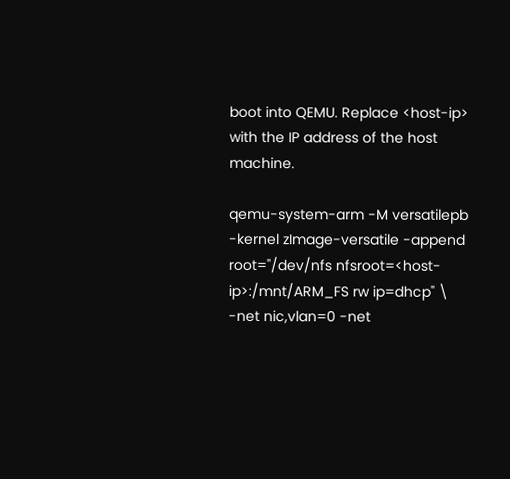boot into QEMU. Replace <host-ip> with the IP address of the host machine.

qemu-system-arm -M versatilepb -kernel zImage-versatile -append root="/dev/nfs nfsroot=<host-ip>:/mnt/ARM_FS rw ip=dhcp" \
-net nic,vlan=0 -net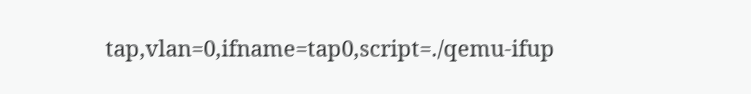tap,vlan=0,ifname=tap0,script=./qemu-ifup